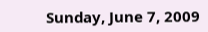Sunday, June 7, 2009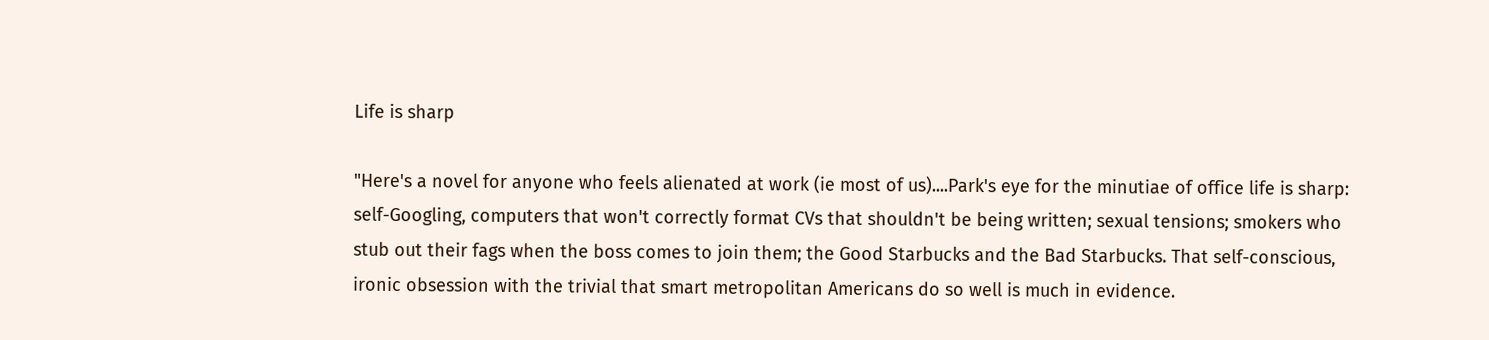Life is sharp

"Here's a novel for anyone who feels alienated at work (ie most of us)....Park's eye for the minutiae of office life is sharp: self-Googling, computers that won't correctly format CVs that shouldn't be being written; sexual tensions; smokers who stub out their fags when the boss comes to join them; the Good Starbucks and the Bad Starbucks. That self-conscious, ironic obsession with the trivial that smart metropolitan Americans do so well is much in evidence.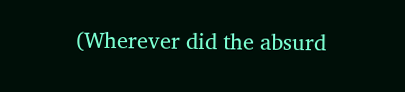(Wherever did the absurd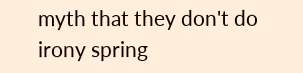myth that they don't do irony spring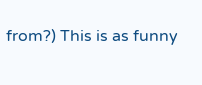from?) This is as funny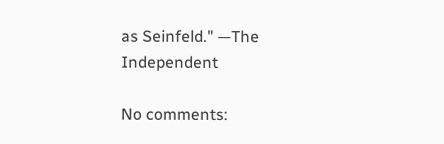as Seinfeld." —The Independent

No comments: